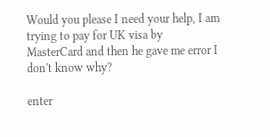Would you please I need your help, I am trying to pay for UK visa by MasterCard and then he gave me error I don't know why?

enter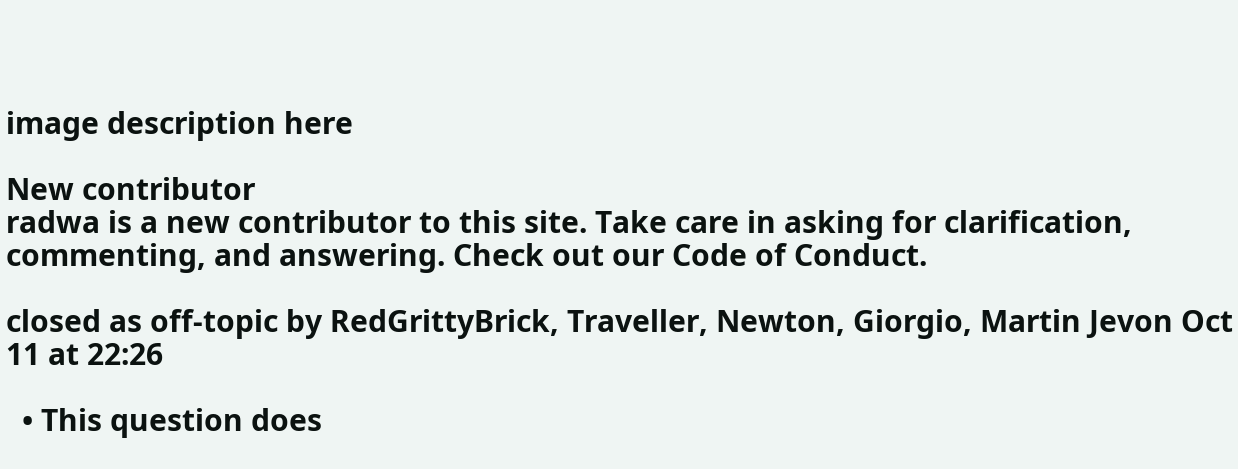image description here

New contributor
radwa is a new contributor to this site. Take care in asking for clarification, commenting, and answering. Check out our Code of Conduct.

closed as off-topic by RedGrittyBrick, Traveller, Newton, Giorgio, Martin Jevon Oct 11 at 22:26

  • This question does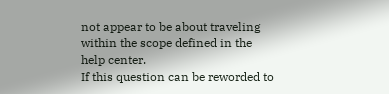not appear to be about traveling within the scope defined in the help center.
If this question can be reworded to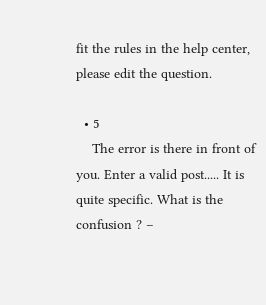fit the rules in the help center, please edit the question.

  • 5
    The error is there in front of you. Enter a valid post..... It is quite specific. What is the confusion ? –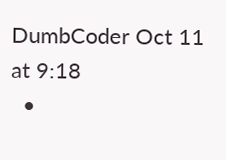DumbCoder Oct 11 at 9:18
  •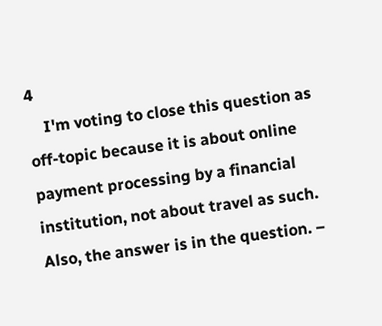4
    I'm voting to close this question as off-topic because it is about online payment processing by a financial institution, not about travel as such. Also, the answer is in the question. –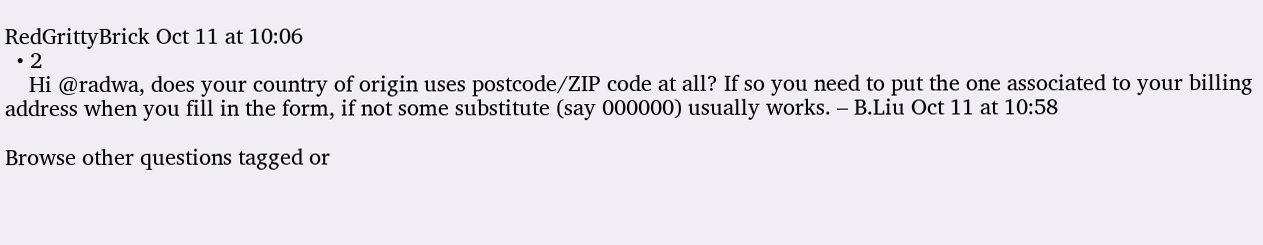RedGrittyBrick Oct 11 at 10:06
  • 2
    Hi @radwa, does your country of origin uses postcode/ZIP code at all? If so you need to put the one associated to your billing address when you fill in the form, if not some substitute (say 000000) usually works. – B.Liu Oct 11 at 10:58

Browse other questions tagged or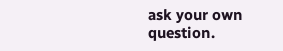ask your own question.